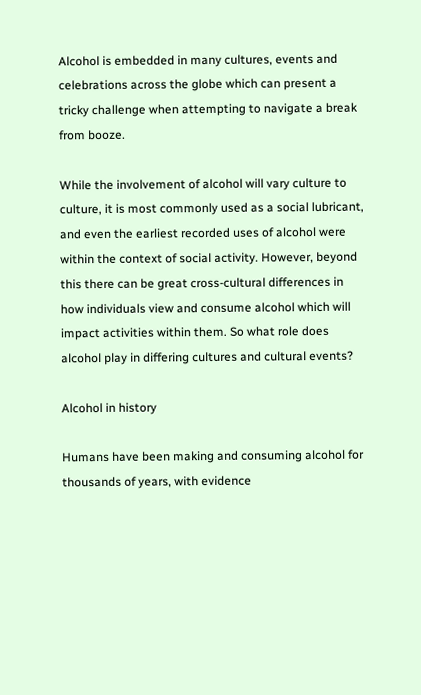Alcohol is embedded in many cultures, events and celebrations across the globe which can present a tricky challenge when attempting to navigate a break from booze.

While the involvement of alcohol will vary culture to culture, it is most commonly used as a social lubricant, and even the earliest recorded uses of alcohol were within the context of social activity. However, beyond this there can be great cross-cultural differences in how individuals view and consume alcohol which will impact activities within them. So what role does alcohol play in differing cultures and cultural events?

Alcohol in history

Humans have been making and consuming alcohol for thousands of years, with evidence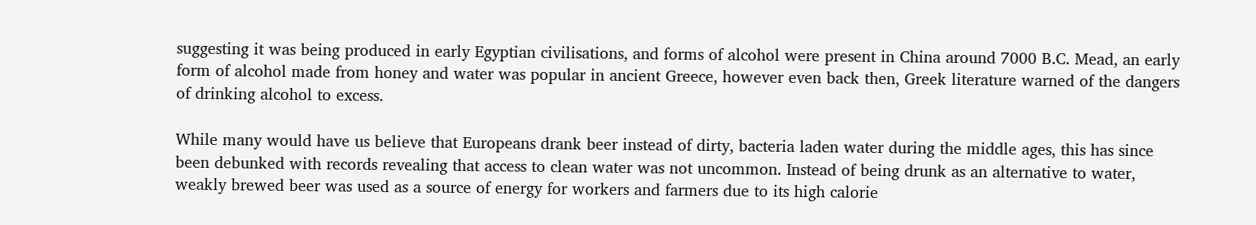suggesting it was being produced in early Egyptian civilisations, and forms of alcohol were present in China around 7000 B.C. Mead, an early form of alcohol made from honey and water was popular in ancient Greece, however even back then, Greek literature warned of the dangers of drinking alcohol to excess.

While many would have us believe that Europeans drank beer instead of dirty, bacteria laden water during the middle ages, this has since been debunked with records revealing that access to clean water was not uncommon. Instead of being drunk as an alternative to water, weakly brewed beer was used as a source of energy for workers and farmers due to its high calorie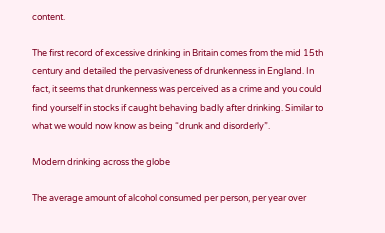content.

The first record of excessive drinking in Britain comes from the mid 15th century and detailed the pervasiveness of drunkenness in England. In fact, it seems that drunkenness was perceived as a crime and you could find yourself in stocks if caught behaving badly after drinking. Similar to what we would now know as being “drunk and disorderly”.

Modern drinking across the globe

The average amount of alcohol consumed per person, per year over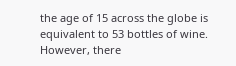the age of 15 across the globe is equivalent to 53 bottles of wine. However, there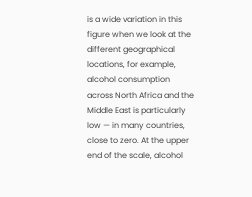is a wide variation in this figure when we look at the different geographical locations, for example, alcohol consumption across North Africa and the Middle East is particularly low — in many countries, close to zero. At the upper end of the scale, alcohol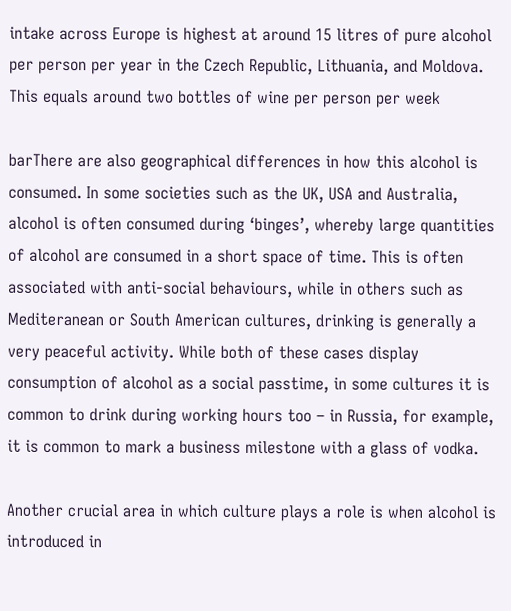intake across Europe is highest at around 15 litres of pure alcohol per person per year in the Czech Republic, Lithuania, and Moldova. This equals around two bottles of wine per person per week

barThere are also geographical differences in how this alcohol is consumed. In some societies such as the UK, USA and Australia, alcohol is often consumed during ‘binges’, whereby large quantities of alcohol are consumed in a short space of time. This is often associated with anti-social behaviours, while in others such as Mediteranean or South American cultures, drinking is generally a very peaceful activity. While both of these cases display consumption of alcohol as a social passtime, in some cultures it is common to drink during working hours too – in Russia, for example, it is common to mark a business milestone with a glass of vodka.

Another crucial area in which culture plays a role is when alcohol is introduced in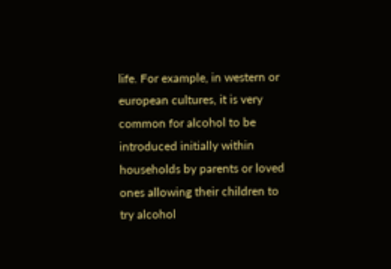life. For example, in western or european cultures, it is very common for alcohol to be introduced initially within households by parents or loved ones allowing their children to try alcohol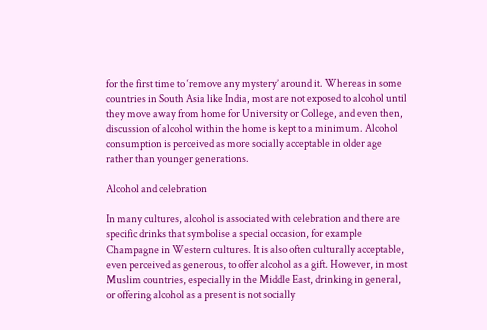for the first time to ‘remove any mystery’ around it. Whereas in some countries in South Asia like India, most are not exposed to alcohol until they move away from home for University or College, and even then, discussion of alcohol within the home is kept to a minimum. Alcohol consumption is perceived as more socially acceptable in older age rather than younger generations.

Alcohol and celebration

In many cultures, alcohol is associated with celebration and there are specific drinks that symbolise a special occasion, for example Champagne in Western cultures. It is also often culturally acceptable, even perceived as generous, to offer alcohol as a gift. However, in most Muslim countries, especially in the Middle East, drinking in general, or offering alcohol as a present is not socially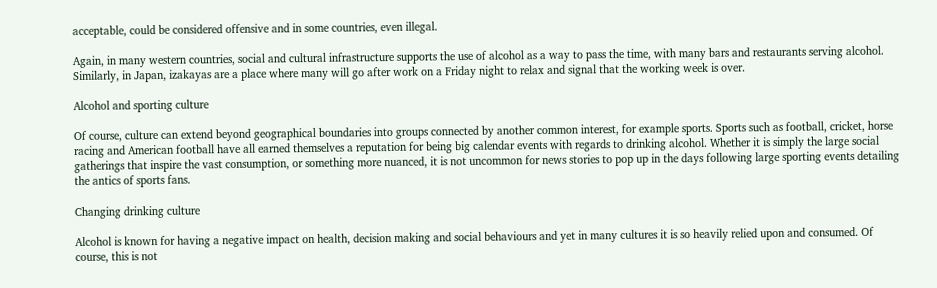acceptable, could be considered offensive and in some countries, even illegal.

Again, in many western countries, social and cultural infrastructure supports the use of alcohol as a way to pass the time, with many bars and restaurants serving alcohol. Similarly, in Japan, izakayas are a place where many will go after work on a Friday night to relax and signal that the working week is over.

Alcohol and sporting culture

Of course, culture can extend beyond geographical boundaries into groups connected by another common interest, for example sports. Sports such as football, cricket, horse racing and American football have all earned themselves a reputation for being big calendar events with regards to drinking alcohol. Whether it is simply the large social gatherings that inspire the vast consumption, or something more nuanced, it is not uncommon for news stories to pop up in the days following large sporting events detailing the antics of sports fans.

Changing drinking culture

Alcohol is known for having a negative impact on health, decision making and social behaviours and yet in many cultures it is so heavily relied upon and consumed. Of course, this is not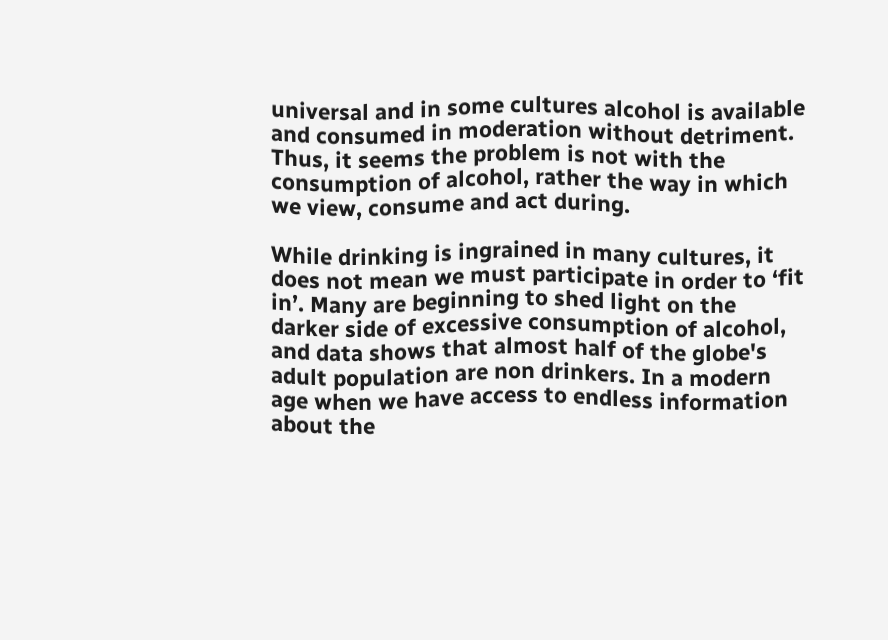universal and in some cultures alcohol is available and consumed in moderation without detriment. Thus, it seems the problem is not with the consumption of alcohol, rather the way in which we view, consume and act during.

While drinking is ingrained in many cultures, it does not mean we must participate in order to ‘fit in’. Many are beginning to shed light on the darker side of excessive consumption of alcohol, and data shows that almost half of the globe's adult population are non drinkers. In a modern age when we have access to endless information about the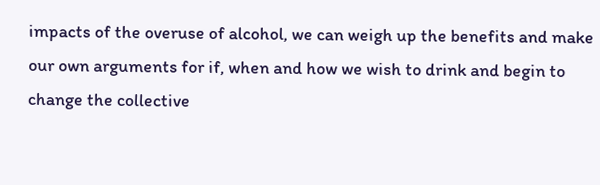impacts of the overuse of alcohol, we can weigh up the benefits and make our own arguments for if, when and how we wish to drink and begin to change the collective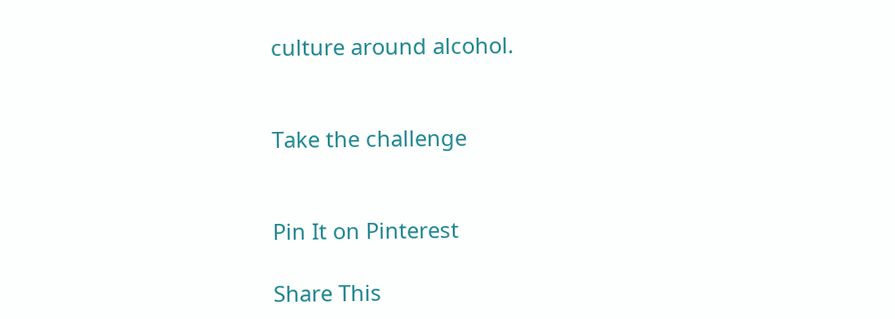culture around alcohol.


Take the challenge


Pin It on Pinterest

Share This